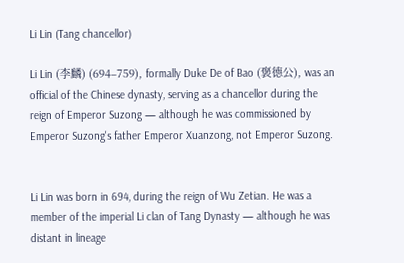Li Lin (Tang chancellor)

Li Lin (李麟) (694–759), formally Duke De of Bao (褒德公), was an official of the Chinese dynasty, serving as a chancellor during the reign of Emperor Suzong — although he was commissioned by Emperor Suzong's father Emperor Xuanzong, not Emperor Suzong.


Li Lin was born in 694, during the reign of Wu Zetian. He was a member of the imperial Li clan of Tang Dynasty — although he was distant in lineage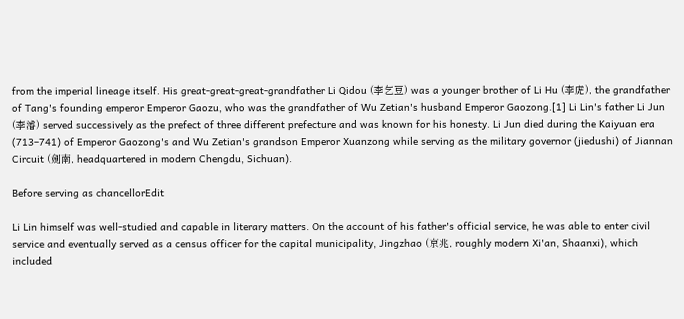from the imperial lineage itself. His great-great-great-grandfather Li Qidou (李乞豆) was a younger brother of Li Hu (李虎), the grandfather of Tang's founding emperor Emperor Gaozu, who was the grandfather of Wu Zetian's husband Emperor Gaozong.[1] Li Lin's father Li Jun (李濬) served successively as the prefect of three different prefecture and was known for his honesty. Li Jun died during the Kaiyuan era (713–741) of Emperor Gaozong's and Wu Zetian's grandson Emperor Xuanzong while serving as the military governor (jiedushi) of Jiannan Circuit (劍南, headquartered in modern Chengdu, Sichuan).

Before serving as chancellorEdit

Li Lin himself was well-studied and capable in literary matters. On the account of his father's official service, he was able to enter civil service and eventually served as a census officer for the capital municipality, Jingzhao (京兆, roughly modern Xi'an, Shaanxi), which included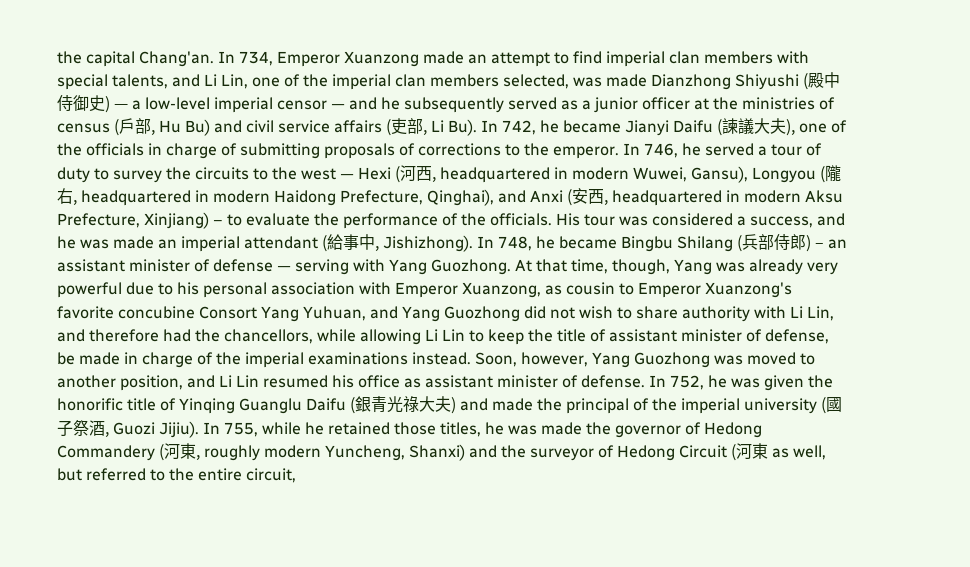the capital Chang'an. In 734, Emperor Xuanzong made an attempt to find imperial clan members with special talents, and Li Lin, one of the imperial clan members selected, was made Dianzhong Shiyushi (殿中侍御史) — a low-level imperial censor — and he subsequently served as a junior officer at the ministries of census (戶部, Hu Bu) and civil service affairs (吏部, Li Bu). In 742, he became Jianyi Daifu (諫議大夫), one of the officials in charge of submitting proposals of corrections to the emperor. In 746, he served a tour of duty to survey the circuits to the west — Hexi (河西, headquartered in modern Wuwei, Gansu), Longyou (隴右, headquartered in modern Haidong Prefecture, Qinghai), and Anxi (安西, headquartered in modern Aksu Prefecture, Xinjiang) – to evaluate the performance of the officials. His tour was considered a success, and he was made an imperial attendant (給事中, Jishizhong). In 748, he became Bingbu Shilang (兵部侍郎) – an assistant minister of defense — serving with Yang Guozhong. At that time, though, Yang was already very powerful due to his personal association with Emperor Xuanzong, as cousin to Emperor Xuanzong's favorite concubine Consort Yang Yuhuan, and Yang Guozhong did not wish to share authority with Li Lin, and therefore had the chancellors, while allowing Li Lin to keep the title of assistant minister of defense, be made in charge of the imperial examinations instead. Soon, however, Yang Guozhong was moved to another position, and Li Lin resumed his office as assistant minister of defense. In 752, he was given the honorific title of Yinqing Guanglu Daifu (銀青光祿大夫) and made the principal of the imperial university (國子祭酒, Guozi Jijiu). In 755, while he retained those titles, he was made the governor of Hedong Commandery (河東, roughly modern Yuncheng, Shanxi) and the surveyor of Hedong Circuit (河東 as well, but referred to the entire circuit,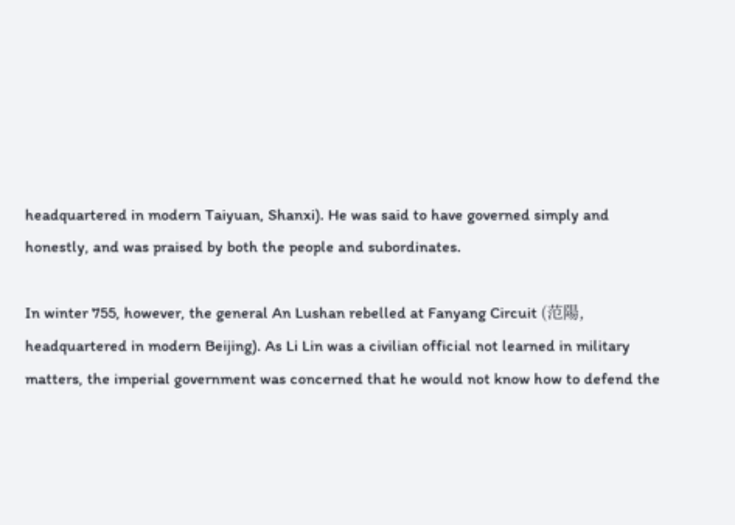headquartered in modern Taiyuan, Shanxi). He was said to have governed simply and honestly, and was praised by both the people and subordinates.

In winter 755, however, the general An Lushan rebelled at Fanyang Circuit (范陽, headquartered in modern Beijing). As Li Lin was a civilian official not learned in military matters, the imperial government was concerned that he would not know how to defend the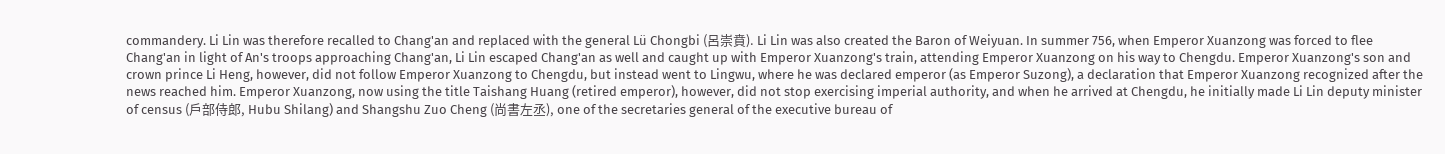commandery. Li Lin was therefore recalled to Chang'an and replaced with the general Lü Chongbi (呂崇賁). Li Lin was also created the Baron of Weiyuan. In summer 756, when Emperor Xuanzong was forced to flee Chang'an in light of An's troops approaching Chang'an, Li Lin escaped Chang'an as well and caught up with Emperor Xuanzong's train, attending Emperor Xuanzong on his way to Chengdu. Emperor Xuanzong's son and crown prince Li Heng, however, did not follow Emperor Xuanzong to Chengdu, but instead went to Lingwu, where he was declared emperor (as Emperor Suzong), a declaration that Emperor Xuanzong recognized after the news reached him. Emperor Xuanzong, now using the title Taishang Huang (retired emperor), however, did not stop exercising imperial authority, and when he arrived at Chengdu, he initially made Li Lin deputy minister of census (戶部侍郎, Hubu Shilang) and Shangshu Zuo Cheng (尚書左丞), one of the secretaries general of the executive bureau of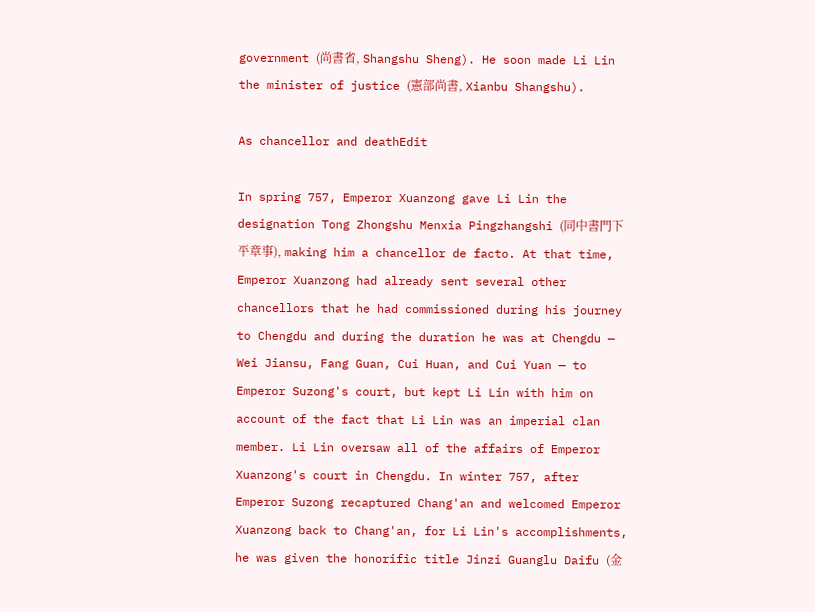government (尚書省, Shangshu Sheng). He soon made Li Lin the minister of justice (憲部尚書, Xianbu Shangshu).

As chancellor and deathEdit

In spring 757, Emperor Xuanzong gave Li Lin the designation Tong Zhongshu Menxia Pingzhangshi (同中書門下平章事), making him a chancellor de facto. At that time, Emperor Xuanzong had already sent several other chancellors that he had commissioned during his journey to Chengdu and during the duration he was at Chengdu — Wei Jiansu, Fang Guan, Cui Huan, and Cui Yuan — to Emperor Suzong's court, but kept Li Lin with him on account of the fact that Li Lin was an imperial clan member. Li Lin oversaw all of the affairs of Emperor Xuanzong's court in Chengdu. In winter 757, after Emperor Suzong recaptured Chang'an and welcomed Emperor Xuanzong back to Chang'an, for Li Lin's accomplishments, he was given the honorific title Jinzi Guanglu Daifu (金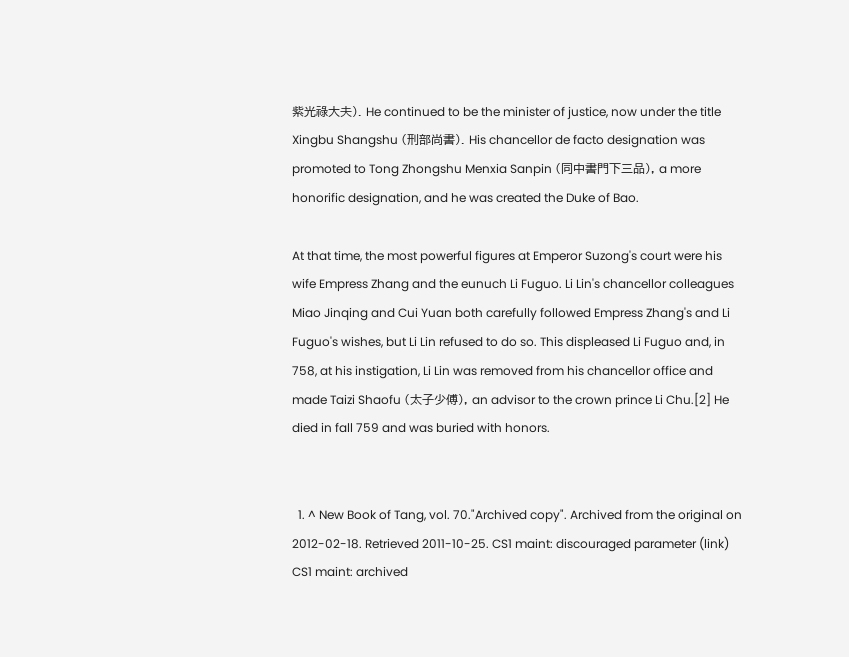紫光祿大夫). He continued to be the minister of justice, now under the title Xingbu Shangshu (刑部尚書). His chancellor de facto designation was promoted to Tong Zhongshu Menxia Sanpin (同中書門下三品), a more honorific designation, and he was created the Duke of Bao.

At that time, the most powerful figures at Emperor Suzong's court were his wife Empress Zhang and the eunuch Li Fuguo. Li Lin's chancellor colleagues Miao Jinqing and Cui Yuan both carefully followed Empress Zhang's and Li Fuguo's wishes, but Li Lin refused to do so. This displeased Li Fuguo and, in 758, at his instigation, Li Lin was removed from his chancellor office and made Taizi Shaofu (太子少傅), an advisor to the crown prince Li Chu.[2] He died in fall 759 and was buried with honors.


  1. ^ New Book of Tang, vol. 70."Archived copy". Archived from the original on 2012-02-18. Retrieved 2011-10-25. CS1 maint: discouraged parameter (link) CS1 maint: archived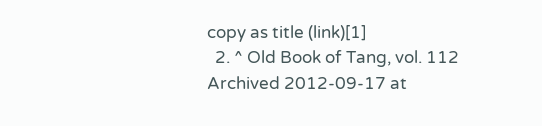copy as title (link)[1]
  2. ^ Old Book of Tang, vol. 112 Archived 2012-09-17 at